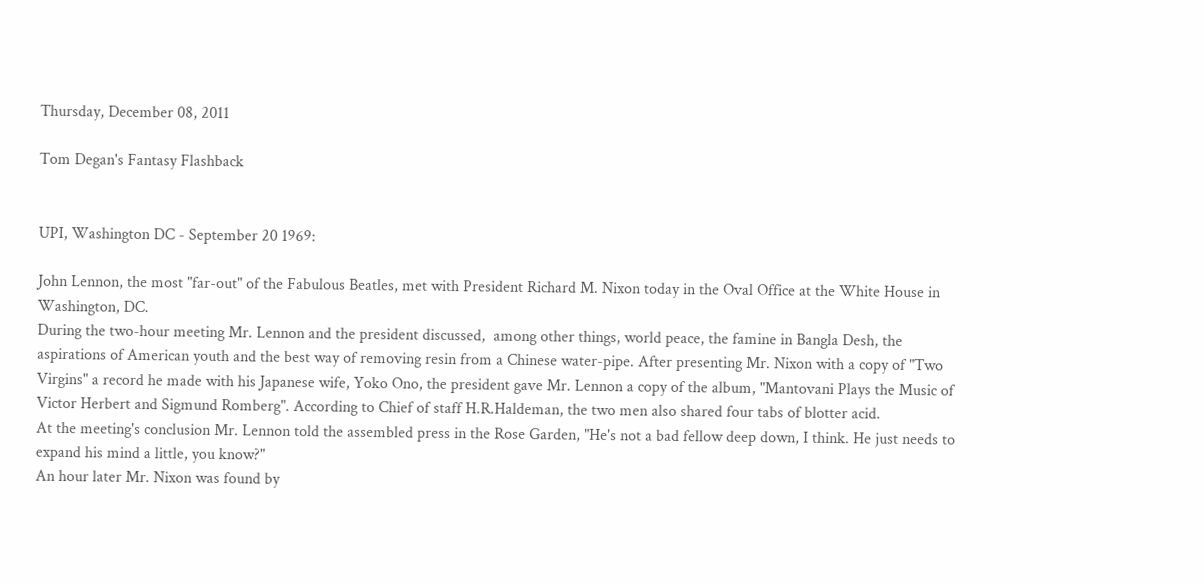Thursday, December 08, 2011

Tom Degan's Fantasy Flashback


UPI, Washington DC - September 20 1969:

John Lennon, the most "far-out" of the Fabulous Beatles, met with President Richard M. Nixon today in the Oval Office at the White House in Washington, DC.
During the two-hour meeting Mr. Lennon and the president discussed,  among other things, world peace, the famine in Bangla Desh, the aspirations of American youth and the best way of removing resin from a Chinese water-pipe. After presenting Mr. Nixon with a copy of "Two Virgins" a record he made with his Japanese wife, Yoko Ono, the president gave Mr. Lennon a copy of the album, "Mantovani Plays the Music of Victor Herbert and Sigmund Romberg". According to Chief of staff H.R.Haldeman, the two men also shared four tabs of blotter acid.
At the meeting's conclusion Mr. Lennon told the assembled press in the Rose Garden, "He's not a bad fellow deep down, I think. He just needs to expand his mind a little, you know?"
An hour later Mr. Nixon was found by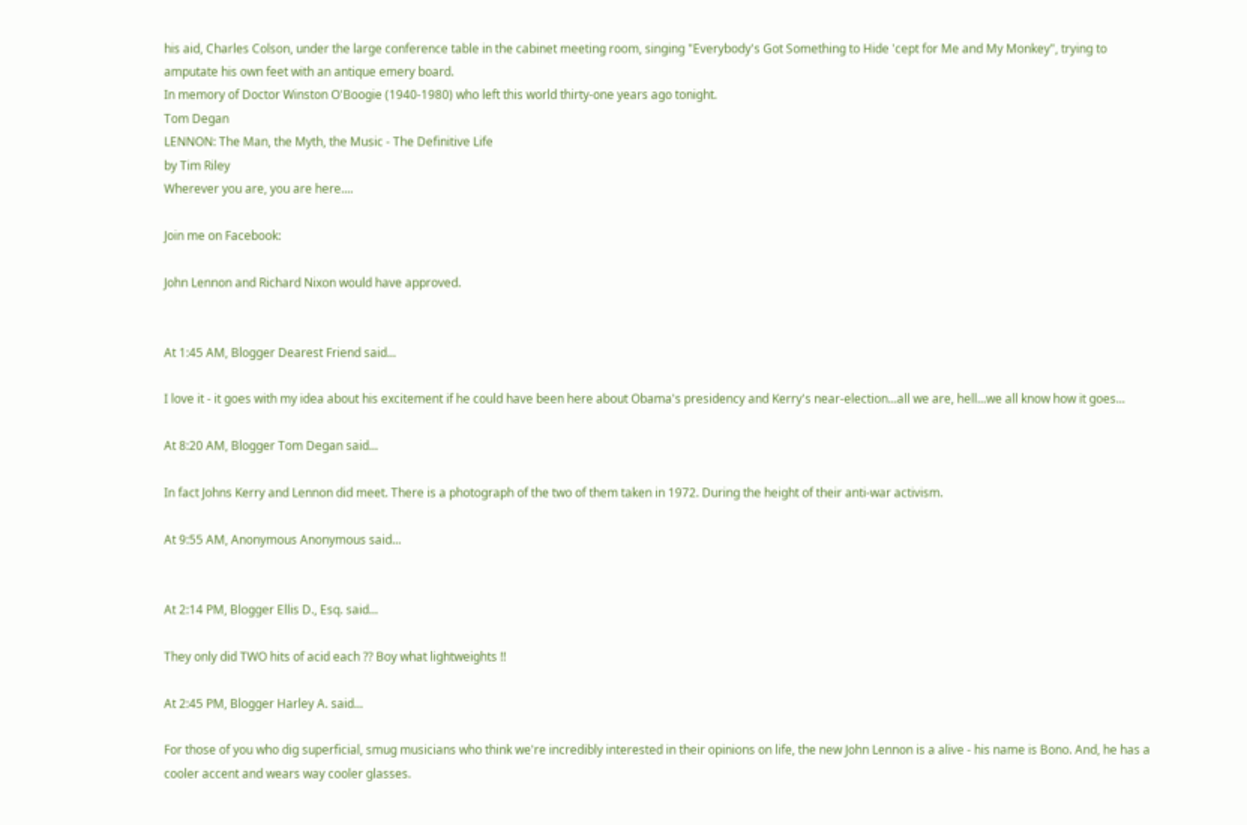his aid, Charles Colson, under the large conference table in the cabinet meeting room, singing "Everybody's Got Something to Hide 'cept for Me and My Monkey", trying to amputate his own feet with an antique emery board.
In memory of Doctor Winston O'Boogie (1940-1980) who left this world thirty-one years ago tonight.
Tom Degan
LENNON: The Man, the Myth, the Music - The Definitive Life
by Tim Riley
Wherever you are, you are here....

Join me on Facebook:

John Lennon and Richard Nixon would have approved.


At 1:45 AM, Blogger Dearest Friend said...

I love it - it goes with my idea about his excitement if he could have been here about Obama's presidency and Kerry's near-election...all we are, hell...we all know how it goes...

At 8:20 AM, Blogger Tom Degan said...

In fact Johns Kerry and Lennon did meet. There is a photograph of the two of them taken in 1972. During the height of their anti-war activism.

At 9:55 AM, Anonymous Anonymous said...


At 2:14 PM, Blogger Ellis D., Esq. said...

They only did TWO hits of acid each ?? Boy what lightweights !!

At 2:45 PM, Blogger Harley A. said...

For those of you who dig superficial, smug musicians who think we're incredibly interested in their opinions on life, the new John Lennon is a alive - his name is Bono. And, he has a cooler accent and wears way cooler glasses.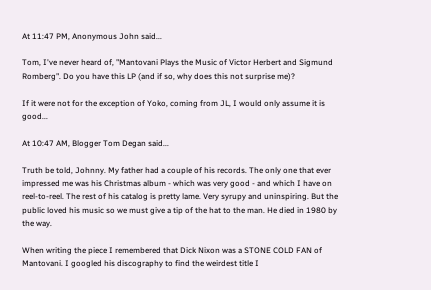At 11:47 PM, Anonymous John said...

Tom, I've never heard of, "Mantovani Plays the Music of Victor Herbert and Sigmund Romberg". Do you have this LP (and if so, why does this not surprise me)?

If it were not for the exception of Yoko, coming from JL, I would only assume it is good...

At 10:47 AM, Blogger Tom Degan said...

Truth be told, Johnny. My father had a couple of his records. The only one that ever impressed me was his Christmas album - which was very good - and which I have on reel-to-reel. The rest of his catalog is pretty lame. Very syrupy and uninspiring. But the public loved his music so we must give a tip of the hat to the man. He died in 1980 by the way.

When writing the piece I remembered that Dick Nixon was a STONE COLD FAN of Mantovani. I googled his discography to find the weirdest title I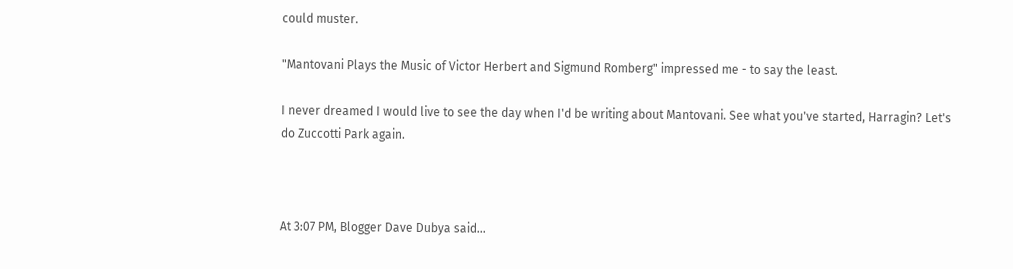could muster.

"Mantovani Plays the Music of Victor Herbert and Sigmund Romberg" impressed me - to say the least.

I never dreamed I would live to see the day when I'd be writing about Mantovani. See what you've started, Harragin? Let's do Zuccotti Park again.



At 3:07 PM, Blogger Dave Dubya said...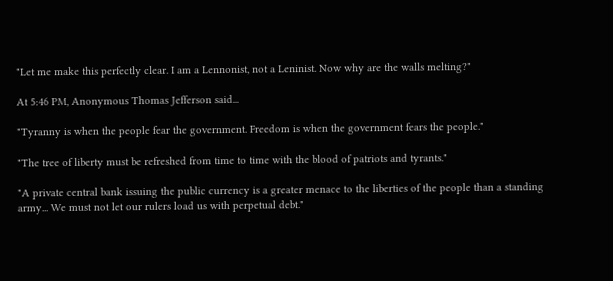"Let me make this perfectly clear. I am a Lennonist, not a Leninist. Now why are the walls melting?"

At 5:46 PM, Anonymous Thomas Jefferson said...

"Tyranny is when the people fear the government. Freedom is when the government fears the people."

"The tree of liberty must be refreshed from time to time with the blood of patriots and tyrants."

"A private central bank issuing the public currency is a greater menace to the liberties of the people than a standing army... We must not let our rulers load us with perpetual debt."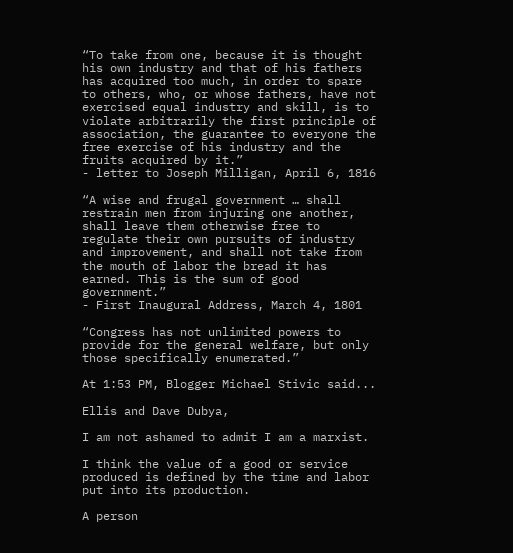“To take from one, because it is thought his own industry and that of his fathers has acquired too much, in order to spare to others, who, or whose fathers, have not exercised equal industry and skill, is to violate arbitrarily the first principle of association, the guarantee to everyone the free exercise of his industry and the fruits acquired by it.”
- letter to Joseph Milligan, April 6, 1816

“A wise and frugal government … shall restrain men from injuring one another, shall leave them otherwise free to regulate their own pursuits of industry and improvement, and shall not take from the mouth of labor the bread it has earned. This is the sum of good government.”
- First Inaugural Address, March 4, 1801

“Congress has not unlimited powers to provide for the general welfare, but only those specifically enumerated.”

At 1:53 PM, Blogger Michael Stivic said...

Ellis and Dave Dubya,

I am not ashamed to admit I am a marxist.

I think the value of a good or service produced is defined by the time and labor put into its production.

A person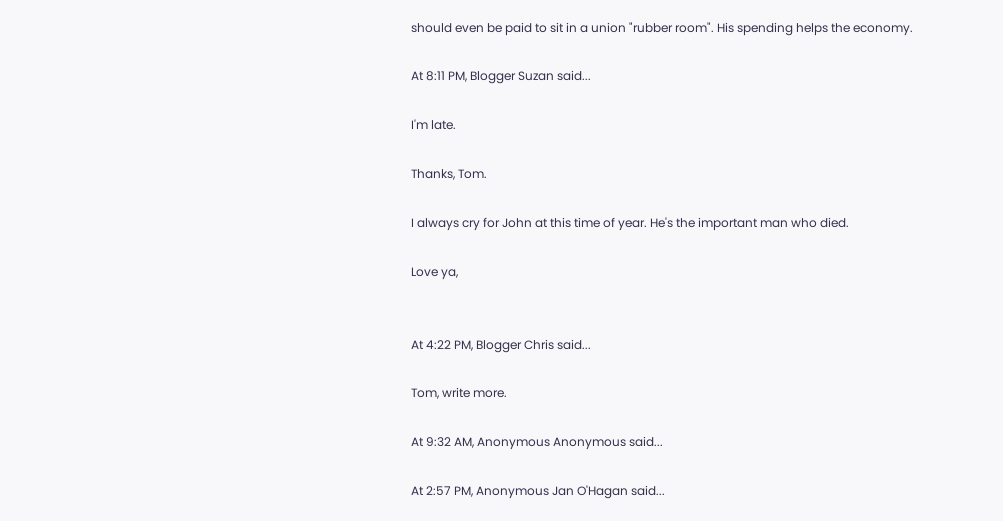should even be paid to sit in a union "rubber room". His spending helps the economy.

At 8:11 PM, Blogger Suzan said...

I'm late.

Thanks, Tom.

I always cry for John at this time of year. He's the important man who died.

Love ya,


At 4:22 PM, Blogger Chris said...

Tom, write more.

At 9:32 AM, Anonymous Anonymous said...

At 2:57 PM, Anonymous Jan O'Hagan said...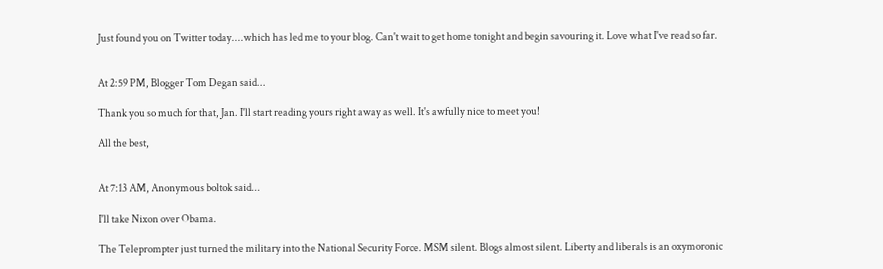Just found you on Twitter today....which has led me to your blog. Can't wait to get home tonight and begin savouring it. Love what I've read so far.


At 2:59 PM, Blogger Tom Degan said...

Thank you so much for that, Jan. I'll start reading yours right away as well. It's awfully nice to meet you!

All the best,


At 7:13 AM, Anonymous boltok said...

I'll take Nixon over Obama.

The Teleprompter just turned the military into the National Security Force. MSM silent. Blogs almost silent. Liberty and liberals is an oxymoronic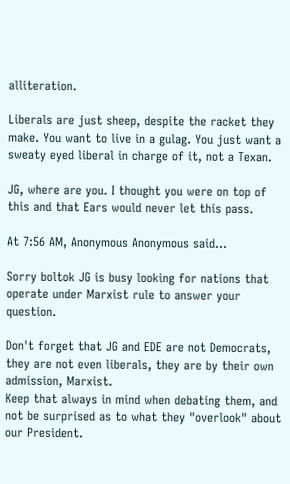alliteration.

Liberals are just sheep, despite the racket they make. You want to live in a gulag. You just want a sweaty eyed liberal in charge of it, not a Texan.

JG, where are you. I thought you were on top of this and that Ears would never let this pass.

At 7:56 AM, Anonymous Anonymous said...

Sorry boltok JG is busy looking for nations that operate under Marxist rule to answer your question.

Don't forget that JG and EDE are not Democrats, they are not even liberals, they are by their own admission, Marxist.
Keep that always in mind when debating them, and not be surprised as to what they "overlook" about our President.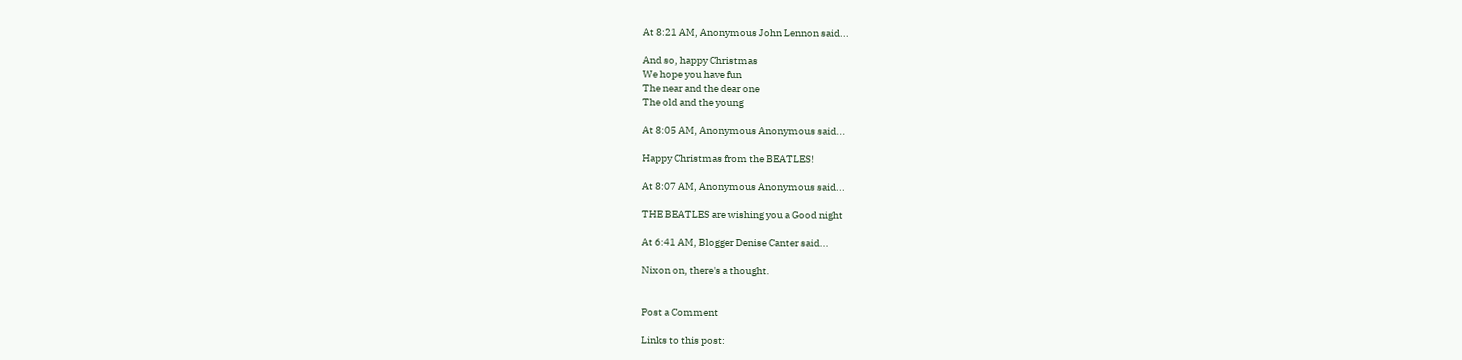At 8:21 AM, Anonymous John Lennon said...

And so, happy Christmas
We hope you have fun
The near and the dear one
The old and the young

At 8:05 AM, Anonymous Anonymous said...

Happy Christmas from the BEATLES!

At 8:07 AM, Anonymous Anonymous said...

THE BEATLES are wishing you a Good night

At 6:41 AM, Blogger Denise Canter said...

Nixon on, there's a thought.


Post a Comment

Links to this post: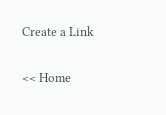Create a Link

<< Home